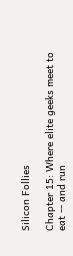Silicon Follies

Chapter 15: Where elite geeks meet to eat -- and run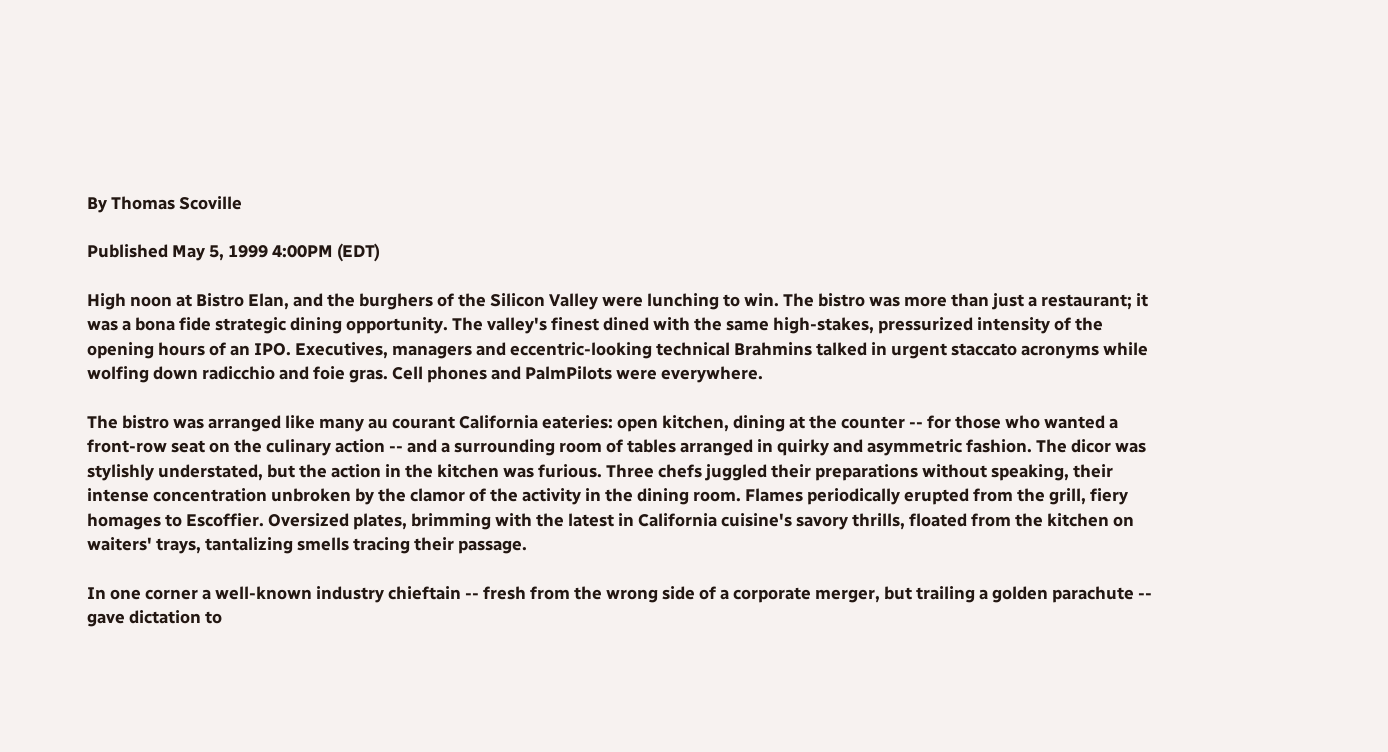By Thomas Scoville

Published May 5, 1999 4:00PM (EDT)

High noon at Bistro Elan, and the burghers of the Silicon Valley were lunching to win. The bistro was more than just a restaurant; it was a bona fide strategic dining opportunity. The valley's finest dined with the same high-stakes, pressurized intensity of the opening hours of an IPO. Executives, managers and eccentric-looking technical Brahmins talked in urgent staccato acronyms while wolfing down radicchio and foie gras. Cell phones and PalmPilots were everywhere.

The bistro was arranged like many au courant California eateries: open kitchen, dining at the counter -- for those who wanted a front-row seat on the culinary action -- and a surrounding room of tables arranged in quirky and asymmetric fashion. The dicor was stylishly understated, but the action in the kitchen was furious. Three chefs juggled their preparations without speaking, their intense concentration unbroken by the clamor of the activity in the dining room. Flames periodically erupted from the grill, fiery homages to Escoffier. Oversized plates, brimming with the latest in California cuisine's savory thrills, floated from the kitchen on waiters' trays, tantalizing smells tracing their passage.

In one corner a well-known industry chieftain -- fresh from the wrong side of a corporate merger, but trailing a golden parachute -- gave dictation to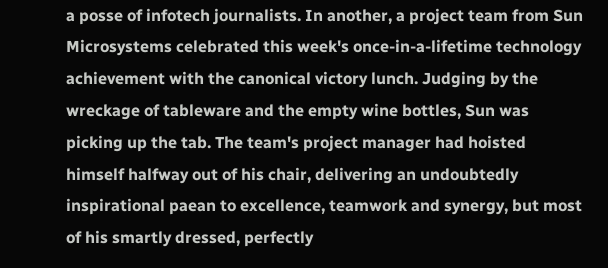a posse of infotech journalists. In another, a project team from Sun Microsystems celebrated this week's once-in-a-lifetime technology achievement with the canonical victory lunch. Judging by the wreckage of tableware and the empty wine bottles, Sun was picking up the tab. The team's project manager had hoisted himself halfway out of his chair, delivering an undoubtedly inspirational paean to excellence, teamwork and synergy, but most of his smartly dressed, perfectly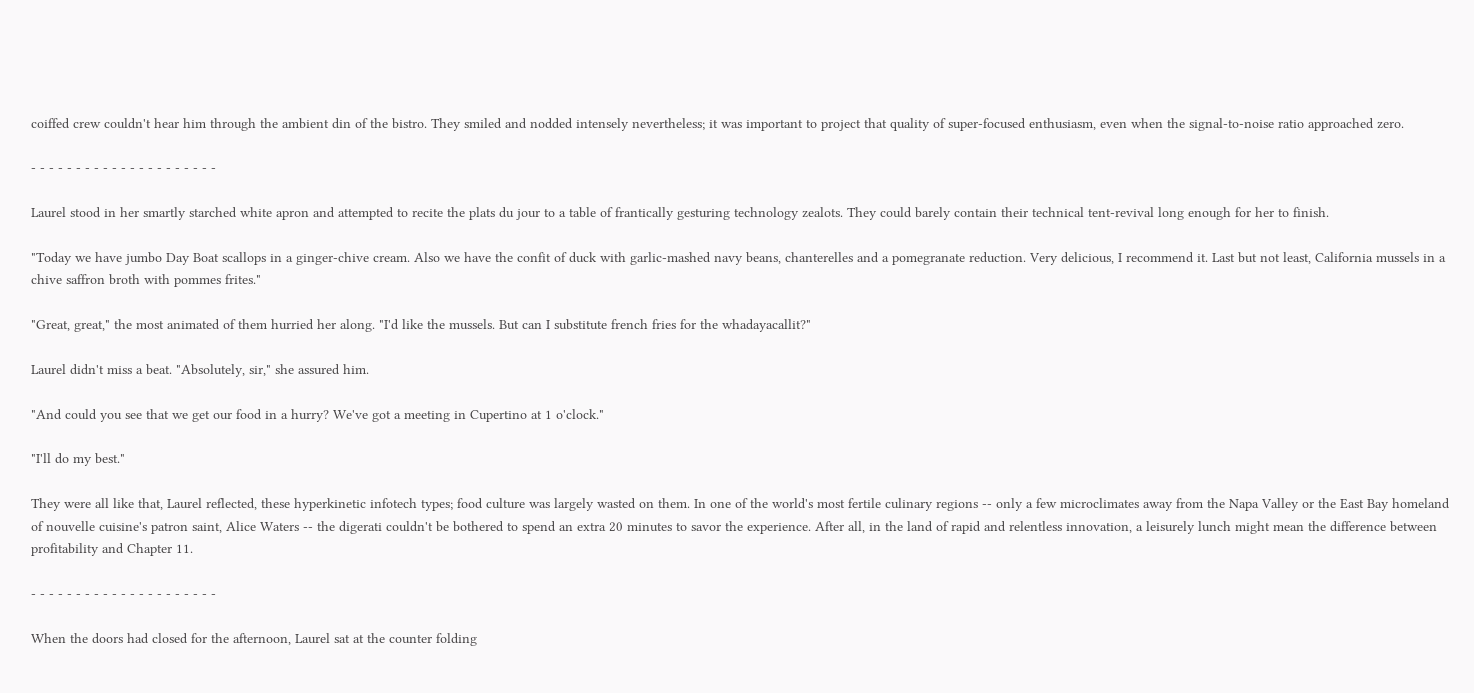coiffed crew couldn't hear him through the ambient din of the bistro. They smiled and nodded intensely nevertheless; it was important to project that quality of super-focused enthusiasm, even when the signal-to-noise ratio approached zero.

- - - - - - - - - - - - - - - - - - - - -

Laurel stood in her smartly starched white apron and attempted to recite the plats du jour to a table of frantically gesturing technology zealots. They could barely contain their technical tent-revival long enough for her to finish.

"Today we have jumbo Day Boat scallops in a ginger-chive cream. Also we have the confit of duck with garlic-mashed navy beans, chanterelles and a pomegranate reduction. Very delicious, I recommend it. Last but not least, California mussels in a chive saffron broth with pommes frites."

"Great, great," the most animated of them hurried her along. "I'd like the mussels. But can I substitute french fries for the whadayacallit?"

Laurel didn't miss a beat. "Absolutely, sir," she assured him.

"And could you see that we get our food in a hurry? We've got a meeting in Cupertino at 1 o'clock."

"I'll do my best."

They were all like that, Laurel reflected, these hyperkinetic infotech types; food culture was largely wasted on them. In one of the world's most fertile culinary regions -- only a few microclimates away from the Napa Valley or the East Bay homeland of nouvelle cuisine's patron saint, Alice Waters -- the digerati couldn't be bothered to spend an extra 20 minutes to savor the experience. After all, in the land of rapid and relentless innovation, a leisurely lunch might mean the difference between profitability and Chapter 11.

- - - - - - - - - - - - - - - - - - - - -

When the doors had closed for the afternoon, Laurel sat at the counter folding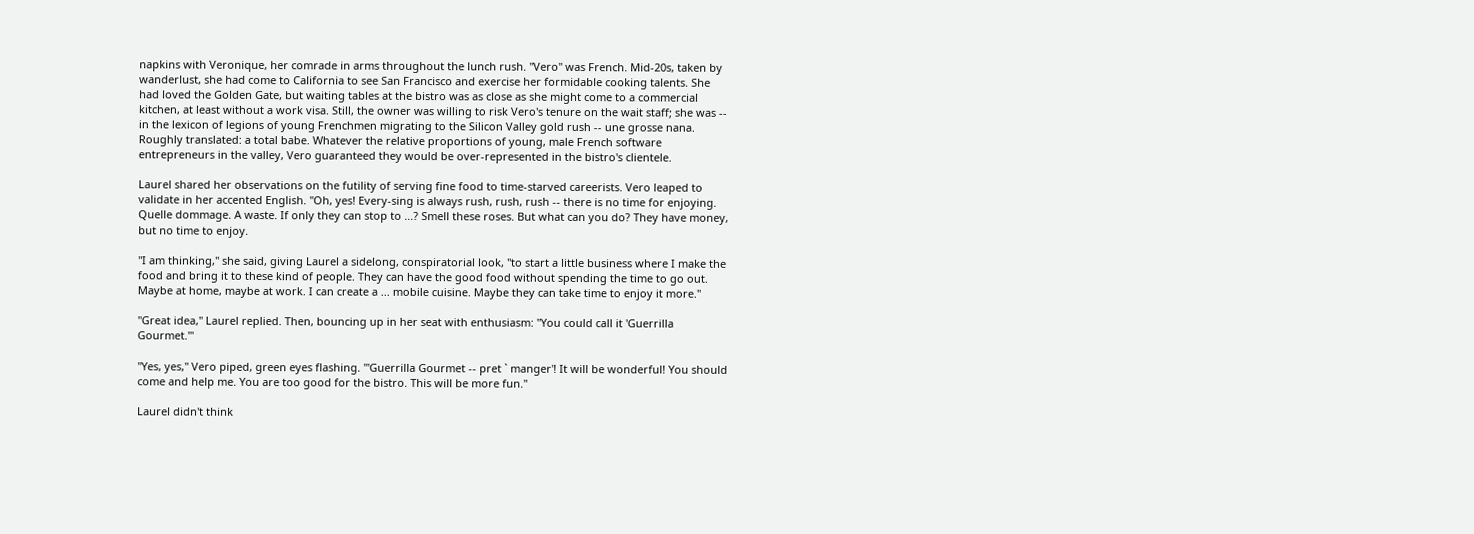napkins with Veronique, her comrade in arms throughout the lunch rush. "Vero" was French. Mid-20s, taken by wanderlust, she had come to California to see San Francisco and exercise her formidable cooking talents. She had loved the Golden Gate, but waiting tables at the bistro was as close as she might come to a commercial kitchen, at least without a work visa. Still, the owner was willing to risk Vero's tenure on the wait staff; she was -- in the lexicon of legions of young Frenchmen migrating to the Silicon Valley gold rush -- une grosse nana. Roughly translated: a total babe. Whatever the relative proportions of young, male French software entrepreneurs in the valley, Vero guaranteed they would be over-represented in the bistro's clientele.

Laurel shared her observations on the futility of serving fine food to time-starved careerists. Vero leaped to validate in her accented English. "Oh, yes! Every-sing is always rush, rush, rush -- there is no time for enjoying. Quelle dommage. A waste. If only they can stop to ...? Smell these roses. But what can you do? They have money, but no time to enjoy.

"I am thinking," she said, giving Laurel a sidelong, conspiratorial look, "to start a little business where I make the food and bring it to these kind of people. They can have the good food without spending the time to go out. Maybe at home, maybe at work. I can create a ... mobile cuisine. Maybe they can take time to enjoy it more."

"Great idea," Laurel replied. Then, bouncing up in her seat with enthusiasm: "You could call it 'Guerrilla Gourmet.'"

"Yes, yes," Vero piped, green eyes flashing. "'Guerrilla Gourmet -- pret ` manger'! It will be wonderful! You should come and help me. You are too good for the bistro. This will be more fun."

Laurel didn't think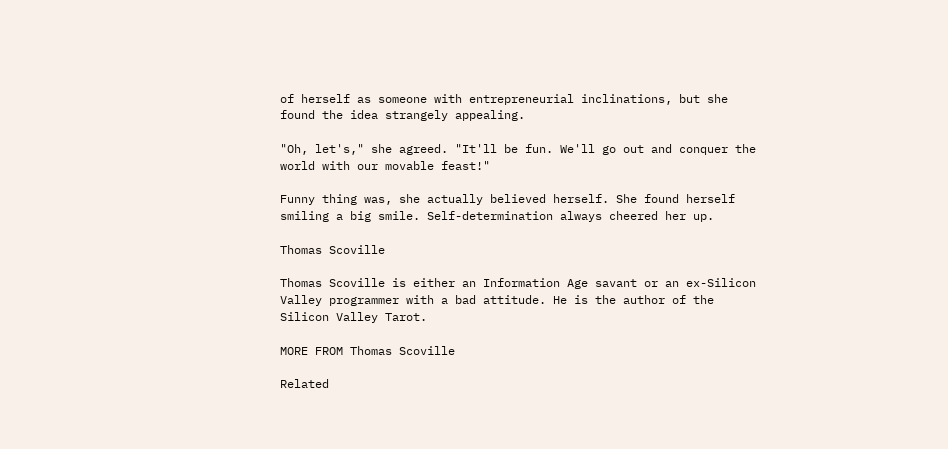of herself as someone with entrepreneurial inclinations, but she found the idea strangely appealing.

"Oh, let's," she agreed. "It'll be fun. We'll go out and conquer the world with our movable feast!"

Funny thing was, she actually believed herself. She found herself smiling a big smile. Self-determination always cheered her up.

Thomas Scoville

Thomas Scoville is either an Information Age savant or an ex-Silicon Valley programmer with a bad attitude. He is the author of the Silicon Valley Tarot.

MORE FROM Thomas Scoville

Related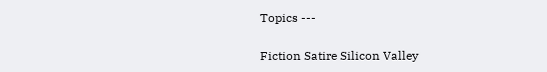Topics ---

Fiction Satire Silicon Valley